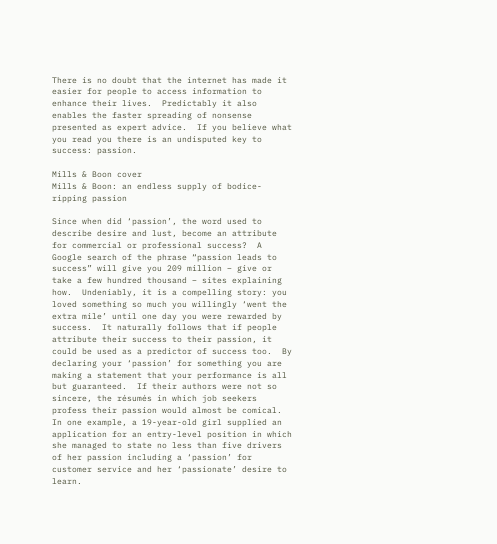There is no doubt that the internet has made it easier for people to access information to enhance their lives.  Predictably it also enables the faster spreading of nonsense presented as expert advice.  If you believe what you read you there is an undisputed key to success: passion.

Mills & Boon cover
Mills & Boon: an endless supply of bodice-ripping passion

Since when did ‘passion’, the word used to describe desire and lust, become an attribute for commercial or professional success?  A Google search of the phrase “passion leads to success” will give you 209 million – give or take a few hundred thousand – sites explaining how.  Undeniably, it is a compelling story: you loved something so much you willingly ‘went the extra mile’ until one day you were rewarded by success.  It naturally follows that if people attribute their success to their passion, it could be used as a predictor of success too.  By declaring your ‘passion’ for something you are making a statement that your performance is all but guaranteed.  If their authors were not so sincere, the résumés in which job seekers profess their passion would almost be comical.  In one example, a 19-year-old girl supplied an application for an entry-level position in which she managed to state no less than five drivers of her passion including a ‘passion’ for customer service and her ‘passionate’ desire to learn.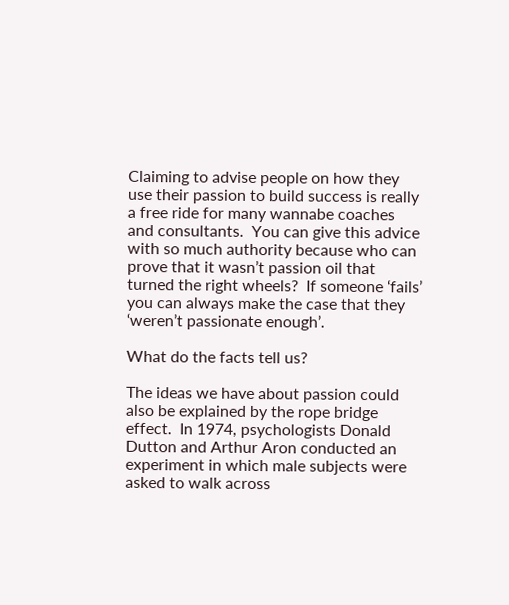Claiming to advise people on how they use their passion to build success is really a free ride for many wannabe coaches and consultants.  You can give this advice with so much authority because who can prove that it wasn’t passion oil that turned the right wheels?  If someone ‘fails’ you can always make the case that they ‘weren’t passionate enough’.

What do the facts tell us?

The ideas we have about passion could also be explained by the rope bridge effect.  In 1974, psychologists Donald Dutton and Arthur Aron conducted an experiment in which male subjects were asked to walk across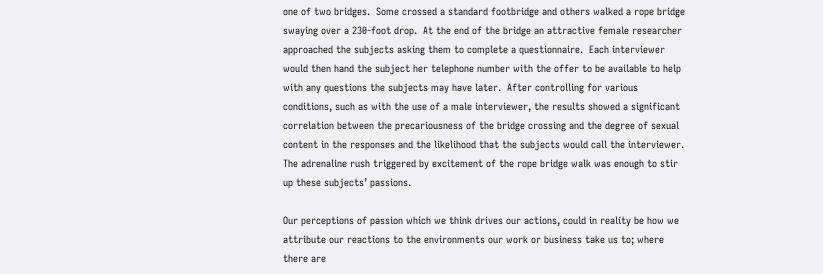one of two bridges.  Some crossed a standard footbridge and others walked a rope bridge swaying over a 230-foot drop.  At the end of the bridge an attractive female researcher approached the subjects asking them to complete a questionnaire.  Each interviewer would then hand the subject her telephone number with the offer to be available to help with any questions the subjects may have later.  After controlling for various conditions, such as with the use of a male interviewer, the results showed a significant correlation between the precariousness of the bridge crossing and the degree of sexual content in the responses and the likelihood that the subjects would call the interviewer.  The adrenaline rush triggered by excitement of the rope bridge walk was enough to stir up these subjects’ passions.

Our perceptions of passion which we think drives our actions, could in reality be how we attribute our reactions to the environments our work or business take us to; where there are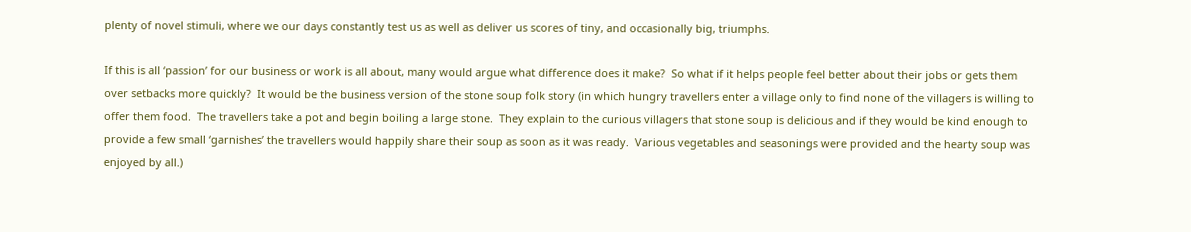plenty of novel stimuli, where we our days constantly test us as well as deliver us scores of tiny, and occasionally big, triumphs.

If this is all ‘passion’ for our business or work is all about, many would argue what difference does it make?  So what if it helps people feel better about their jobs or gets them over setbacks more quickly?  It would be the business version of the stone soup folk story (in which hungry travellers enter a village only to find none of the villagers is willing to offer them food.  The travellers take a pot and begin boiling a large stone.  They explain to the curious villagers that stone soup is delicious and if they would be kind enough to provide a few small ‘garnishes’ the travellers would happily share their soup as soon as it was ready.  Various vegetables and seasonings were provided and the hearty soup was enjoyed by all.)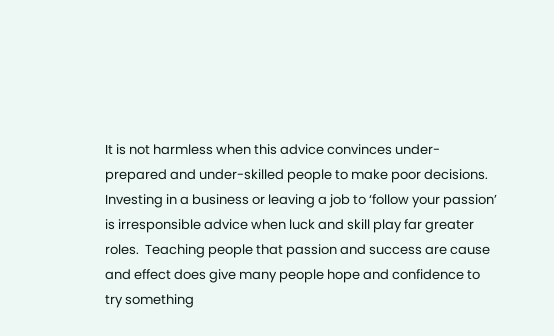It is not harmless when this advice convinces under-prepared and under-skilled people to make poor decisions.  Investing in a business or leaving a job to ‘follow your passion’ is irresponsible advice when luck and skill play far greater roles.  Teaching people that passion and success are cause and effect does give many people hope and confidence to try something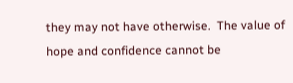they may not have otherwise.  The value of hope and confidence cannot be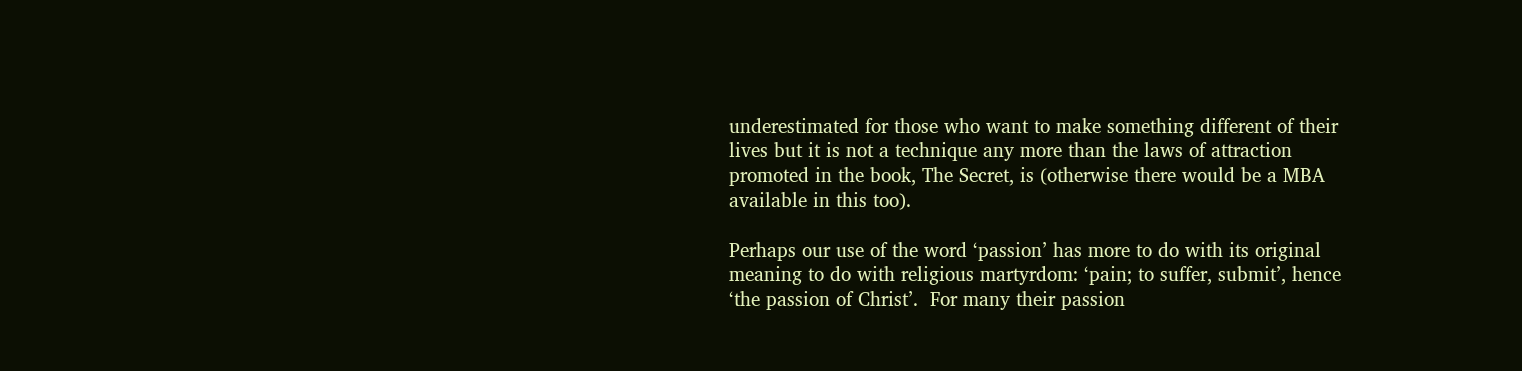underestimated for those who want to make something different of their lives but it is not a technique any more than the laws of attraction promoted in the book, The Secret, is (otherwise there would be a MBA available in this too).

Perhaps our use of the word ‘passion’ has more to do with its original meaning to do with religious martyrdom: ‘pain; to suffer, submit’, hence ‘the passion of Christ’.  For many their passion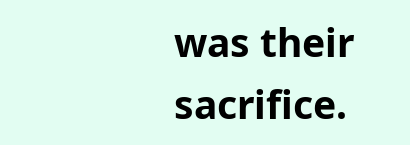was their sacrifice.